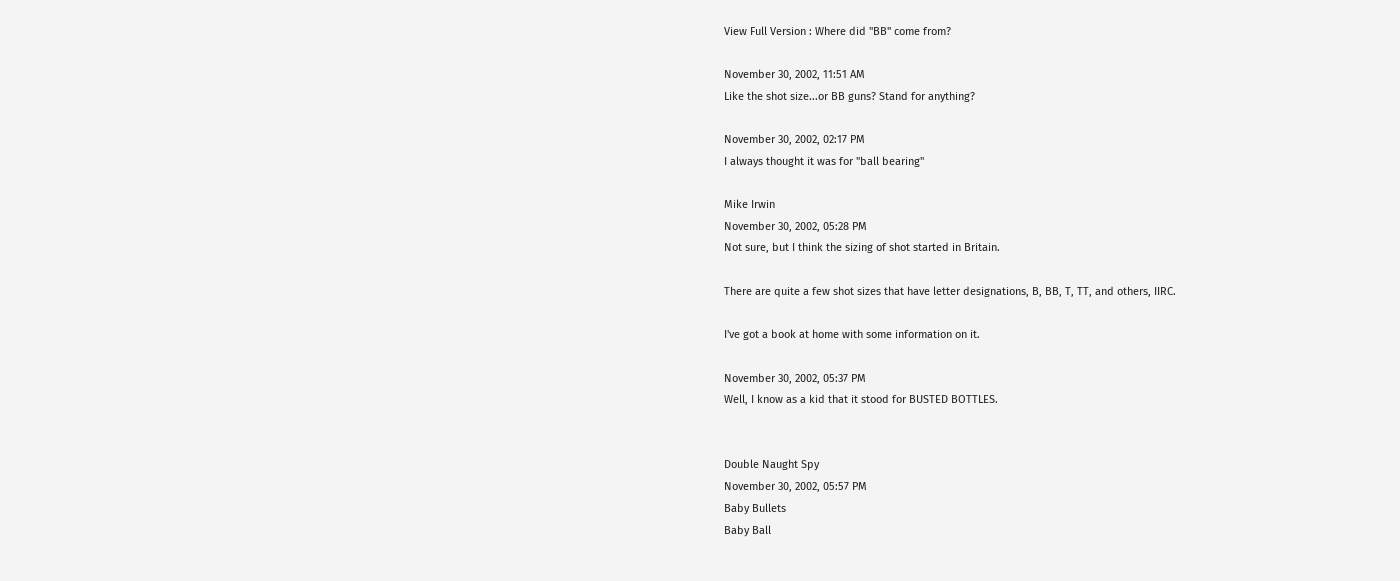View Full Version : Where did "BB" come from?

November 30, 2002, 11:51 AM
Like the shot size...or BB guns? Stand for anything?

November 30, 2002, 02:17 PM
I always thought it was for "ball bearing"

Mike Irwin
November 30, 2002, 05:28 PM
Not sure, but I think the sizing of shot started in Britain.

There are quite a few shot sizes that have letter designations, B, BB, T, TT, and others, IIRC.

I've got a book at home with some information on it.

November 30, 2002, 05:37 PM
Well, I know as a kid that it stood for BUSTED BOTTLES.


Double Naught Spy
November 30, 2002, 05:57 PM
Baby Bullets
Baby Ball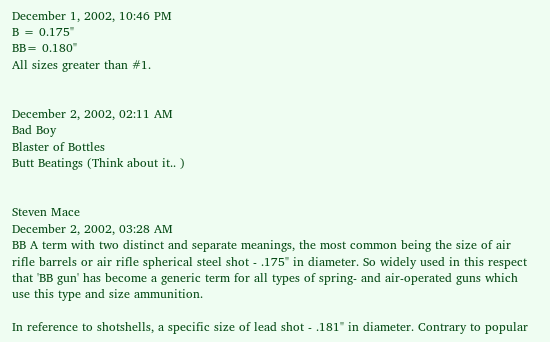December 1, 2002, 10:46 PM
B = 0.175"
BB= 0.180"
All sizes greater than #1.


December 2, 2002, 02:11 AM
Bad Boy
Blaster of Bottles
Butt Beatings (Think about it.. )


Steven Mace
December 2, 2002, 03:28 AM
BB A term with two distinct and separate meanings, the most common being the size of air rifle barrels or air rifle spherical steel shot - .175" in diameter. So widely used in this respect that 'BB gun' has become a generic term for all types of spring- and air-operated guns which use this type and size ammunition.

In reference to shotshells, a specific size of lead shot - .181" in diameter. Contrary to popular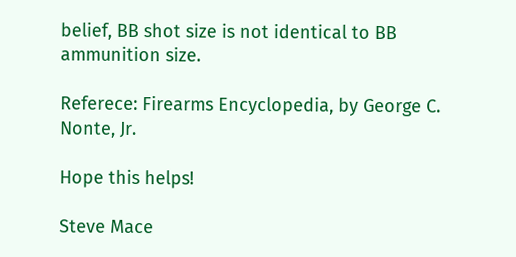belief, BB shot size is not identical to BB ammunition size.

Referece: Firearms Encyclopedia, by George C. Nonte, Jr.

Hope this helps!

Steve Mace